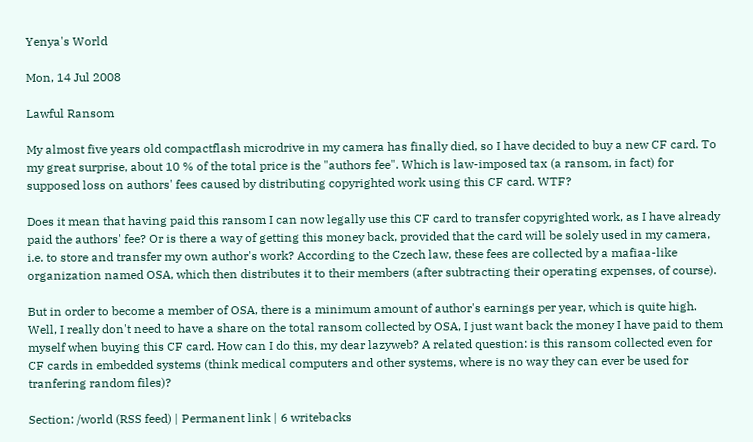Yenya's World

Mon, 14 Jul 2008

Lawful Ransom

My almost five years old compactflash microdrive in my camera has finally died, so I have decided to buy a new CF card. To my great surprise, about 10 % of the total price is the "authors fee". Which is law-imposed tax (a ransom, in fact) for supposed loss on authors' fees caused by distributing copyrighted work using this CF card. WTF?

Does it mean that having paid this ransom I can now legally use this CF card to transfer copyrighted work, as I have already paid the authors' fee? Or is there a way of getting this money back, provided that the card will be solely used in my camera, i.e. to store and transfer my own author's work? According to the Czech law, these fees are collected by a mafiaa-like organization named OSA, which then distributes it to their members (after subtracting their operating expenses, of course).

But in order to become a member of OSA, there is a minimum amount of author's earnings per year, which is quite high. Well, I really don't need to have a share on the total ransom collected by OSA, I just want back the money I have paid to them myself when buying this CF card. How can I do this, my dear lazyweb? A related question: is this ransom collected even for CF cards in embedded systems (think medical computers and other systems, where is no way they can ever be used for tranfering random files)?

Section: /world (RSS feed) | Permanent link | 6 writebacks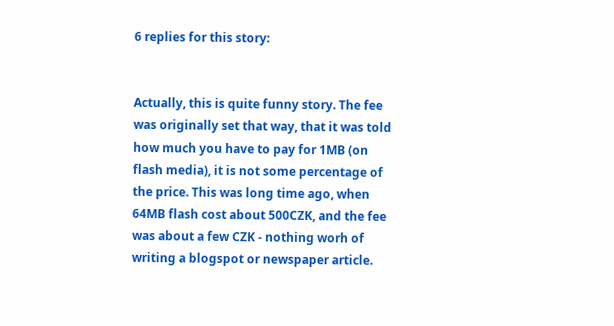6 replies for this story:


Actually, this is quite funny story. The fee was originally set that way, that it was told how much you have to pay for 1MB (on flash media), it is not some percentage of the price. This was long time ago, when 64MB flash cost about 500CZK, and the fee was about a few CZK - nothing worh of writing a blogspot or newspaper article.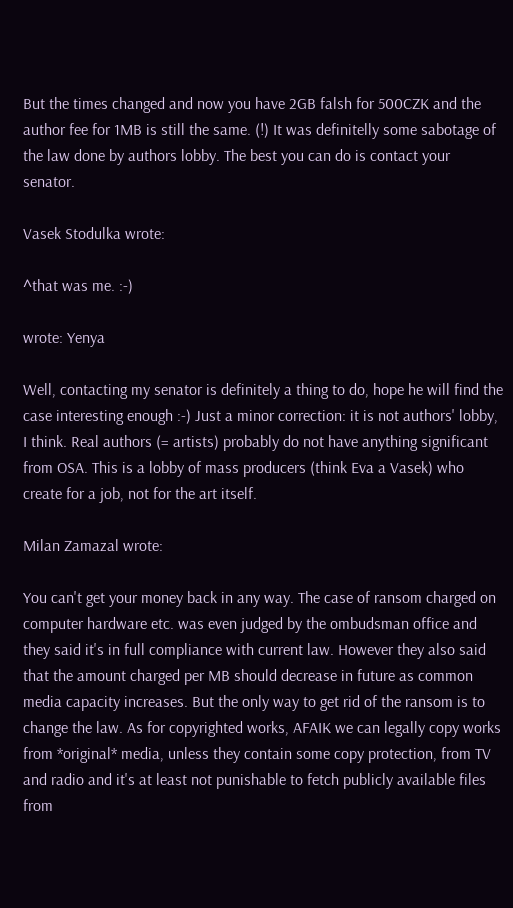But the times changed and now you have 2GB falsh for 500CZK and the author fee for 1MB is still the same. (!) It was definitelly some sabotage of the law done by authors lobby. The best you can do is contact your senator.

Vasek Stodulka wrote:

^that was me. :-)

wrote: Yenya

Well, contacting my senator is definitely a thing to do, hope he will find the case interesting enough :-) Just a minor correction: it is not authors' lobby, I think. Real authors (= artists) probably do not have anything significant from OSA. This is a lobby of mass producers (think Eva a Vasek) who create for a job, not for the art itself.

Milan Zamazal wrote:

You can't get your money back in any way. The case of ransom charged on computer hardware etc. was even judged by the ombudsman office and they said it's in full compliance with current law. However they also said that the amount charged per MB should decrease in future as common media capacity increases. But the only way to get rid of the ransom is to change the law. As for copyrighted works, AFAIK we can legally copy works from *original* media, unless they contain some copy protection, from TV and radio and it's at least not punishable to fetch publicly available files from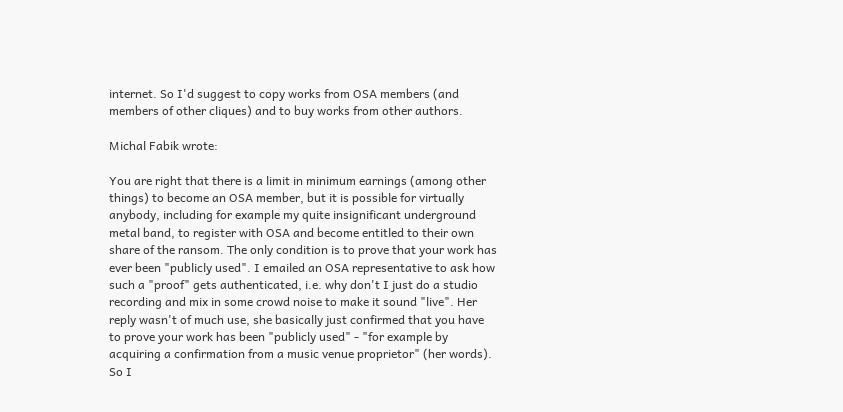internet. So I'd suggest to copy works from OSA members (and members of other cliques) and to buy works from other authors.

Michal Fabik wrote:

You are right that there is a limit in minimum earnings (among other things) to become an OSA member, but it is possible for virtually anybody, including for example my quite insignificant underground metal band, to register with OSA and become entitled to their own share of the ransom. The only condition is to prove that your work has ever been "publicly used". I emailed an OSA representative to ask how such a "proof" gets authenticated, i.e. why don't I just do a studio recording and mix in some crowd noise to make it sound "live". Her reply wasn't of much use, she basically just confirmed that you have to prove your work has been "publicly used" - "for example by acquiring a confirmation from a music venue proprietor" (her words). So I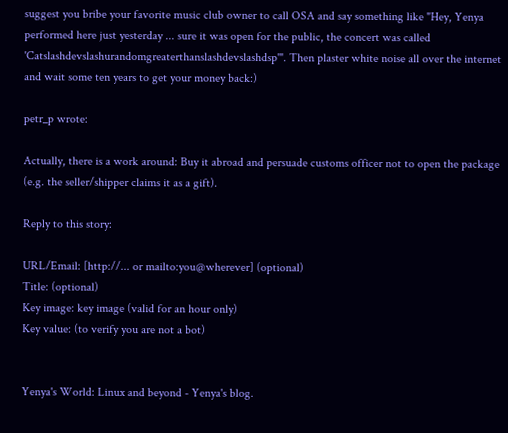suggest you bribe your favorite music club owner to call OSA and say something like "Hey, Yenya performed here just yesterday ... sure it was open for the public, the concert was called 'Catslashdevslashurandomgreaterthanslashdevslashdsp'". Then plaster white noise all over the internet and wait some ten years to get your money back:)

petr_p wrote:

Actually, there is a work around: Buy it abroad and persuade customs officer not to open the package (e.g. the seller/shipper claims it as a gift).

Reply to this story:

URL/Email: [http://... or mailto:you@wherever] (optional)
Title: (optional)
Key image: key image (valid for an hour only)
Key value: (to verify you are not a bot)


Yenya's World: Linux and beyond - Yenya's blog.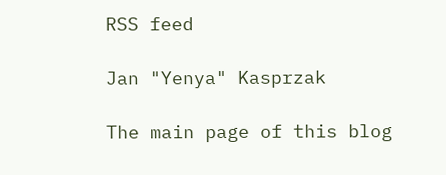RSS feed

Jan "Yenya" Kasprzak

The main page of this blog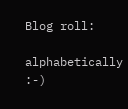Blog roll:

alphabetically :-)